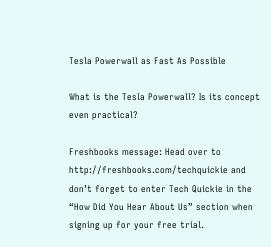Tesla Powerwall as Fast As Possible

What is the Tesla Powerwall? Is its concept even practical?

Freshbooks message: Head over to http://freshbooks.com/techquickie and don’t forget to enter Tech Quickie in the “How Did You Hear About Us” section when signing up for your free trial.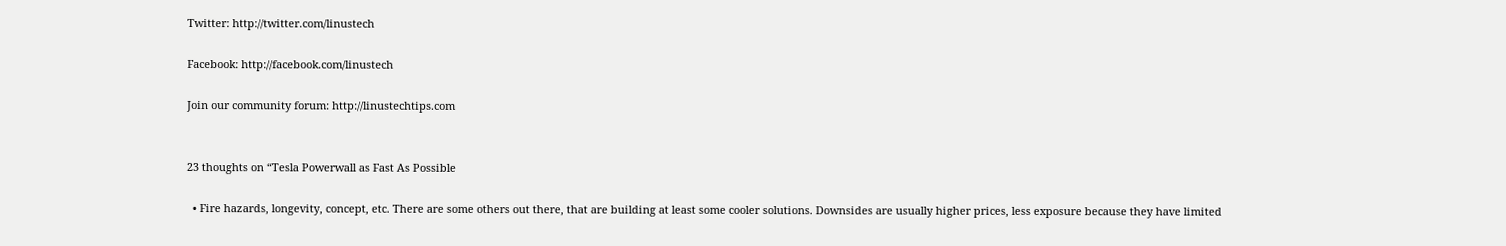Twitter: http://twitter.com/linustech

Facebook: http://facebook.com/linustech

Join our community forum: http://linustechtips.com


23 thoughts on “Tesla Powerwall as Fast As Possible

  • Fire hazards, longevity, concept, etc. There are some others out there, that are building at least some cooler solutions. Downsides are usually higher prices, less exposure because they have limited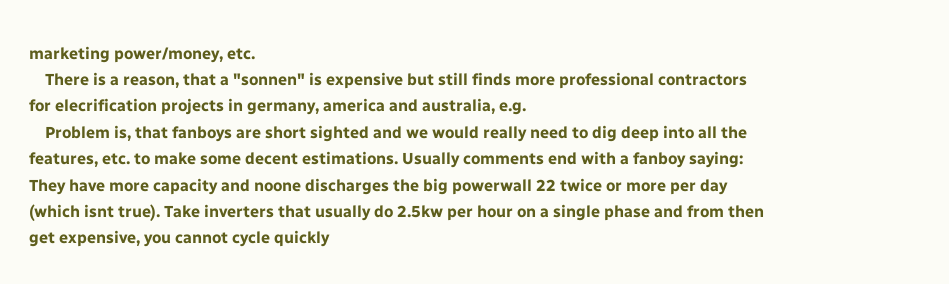marketing power/money, etc.
    There is a reason, that a "sonnen" is expensive but still finds more professional contractors for elecrification projects in germany, america and australia, e.g.
    Problem is, that fanboys are short sighted and we would really need to dig deep into all the features, etc. to make some decent estimations. Usually comments end with a fanboy saying: They have more capacity and noone discharges the big powerwall 22 twice or more per day (which isnt true). Take inverters that usually do 2.5kw per hour on a single phase and from then get expensive, you cannot cycle quickly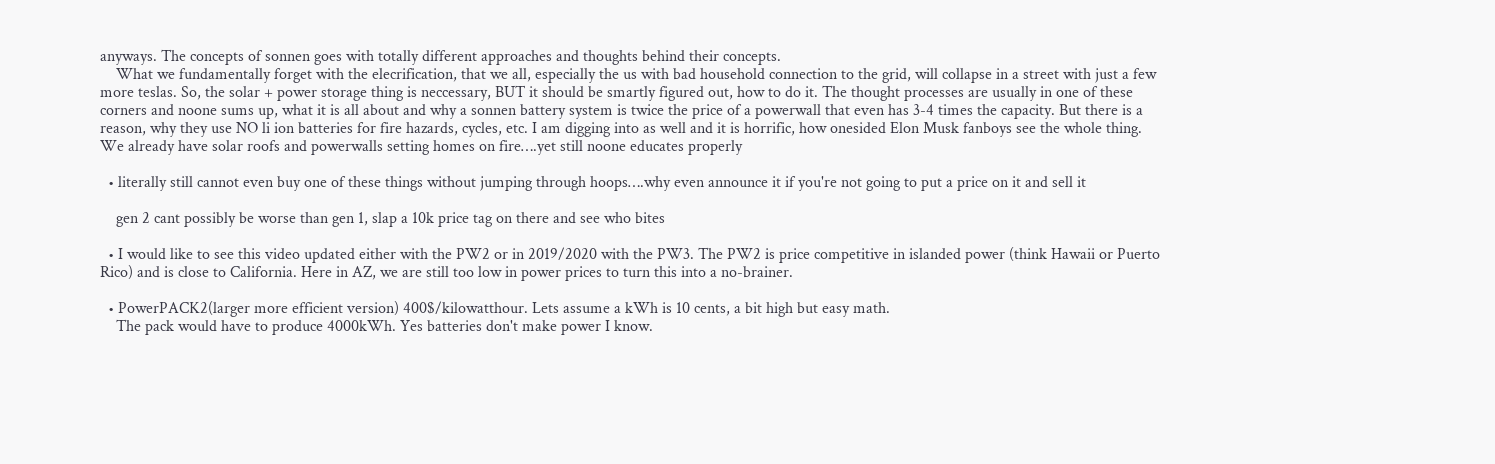anyways. The concepts of sonnen goes with totally different approaches and thoughts behind their concepts.
    What we fundamentally forget with the elecrification, that we all, especially the us with bad household connection to the grid, will collapse in a street with just a few more teslas. So, the solar + power storage thing is neccessary, BUT it should be smartly figured out, how to do it. The thought processes are usually in one of these corners and noone sums up, what it is all about and why a sonnen battery system is twice the price of a powerwall that even has 3-4 times the capacity. But there is a reason, why they use NO li ion batteries for fire hazards, cycles, etc. I am digging into as well and it is horrific, how onesided Elon Musk fanboys see the whole thing. We already have solar roofs and powerwalls setting homes on fire….yet still noone educates properly

  • literally still cannot even buy one of these things without jumping through hoops….why even announce it if you're not going to put a price on it and sell it

    gen 2 cant possibly be worse than gen 1, slap a 10k price tag on there and see who bites

  • I would like to see this video updated either with the PW2 or in 2019/2020 with the PW3. The PW2 is price competitive in islanded power (think Hawaii or Puerto Rico) and is close to California. Here in AZ, we are still too low in power prices to turn this into a no-brainer.

  • PowerPACK2(larger more efficient version) 400$/kilowatthour. Lets assume a kWh is 10 cents, a bit high but easy math.
    The pack would have to produce 4000kWh. Yes batteries don't make power I know.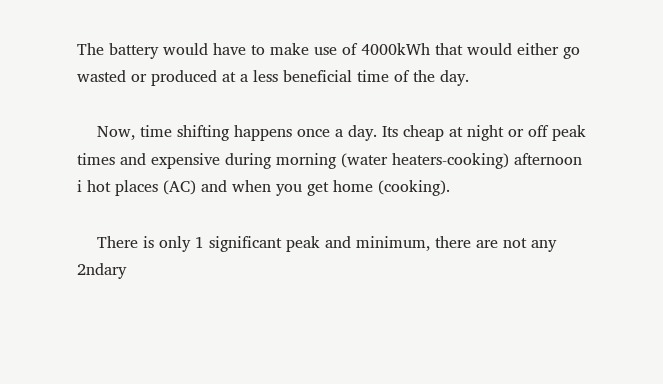The battery would have to make use of 4000kWh that would either go wasted or produced at a less beneficial time of the day.

    Now, time shifting happens once a day. Its cheap at night or off peak times and expensive during morning (water heaters-cooking) afternoon i hot places (AC) and when you get home (cooking).

    There is only 1 significant peak and minimum, there are not any 2ndary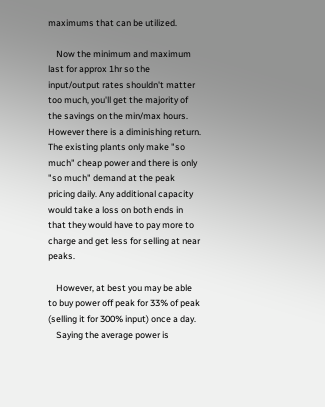maximums that can be utilized.

    Now the minimum and maximum last for approx 1hr so the input/output rates shouldn't matter too much, you'll get the majority of the savings on the min/max hours. However there is a diminishing return. The existing plants only make "so much" cheap power and there is only "so much" demand at the peak pricing daily. Any additional capacity would take a loss on both ends in that they would have to pay more to charge and get less for selling at near peaks.

    However, at best you may be able to buy power off peak for 33% of peak (selling it for 300% input) once a day.
    Saying the average power is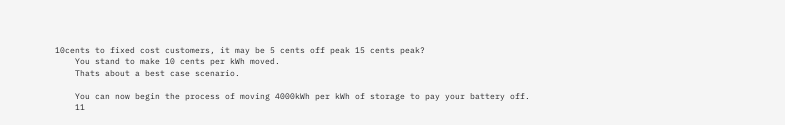10cents to fixed cost customers, it may be 5 cents off peak 15 cents peak?
    You stand to make 10 cents per kWh moved.
    Thats about a best case scenario.

    You can now begin the process of moving 4000kWh per kWh of storage to pay your battery off.
    11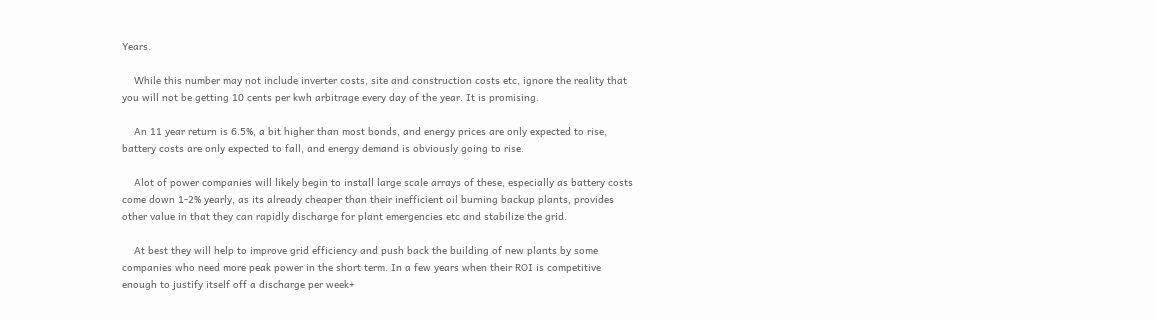Years.

    While this number may not include inverter costs, site and construction costs etc, ignore the reality that you will not be getting 10 cents per kwh arbitrage every day of the year. It is promising.

    An 11 year return is 6.5%, a bit higher than most bonds, and energy prices are only expected to rise, battery costs are only expected to fall, and energy demand is obviously going to rise.

    Alot of power companies will likely begin to install large scale arrays of these, especially as battery costs come down 1-2% yearly, as its already cheaper than their inefficient oil burning backup plants, provides other value in that they can rapidly discharge for plant emergencies etc and stabilize the grid.

    At best they will help to improve grid efficiency and push back the building of new plants by some companies who need more peak power in the short term. In a few years when their ROI is competitive enough to justify itself off a discharge per week+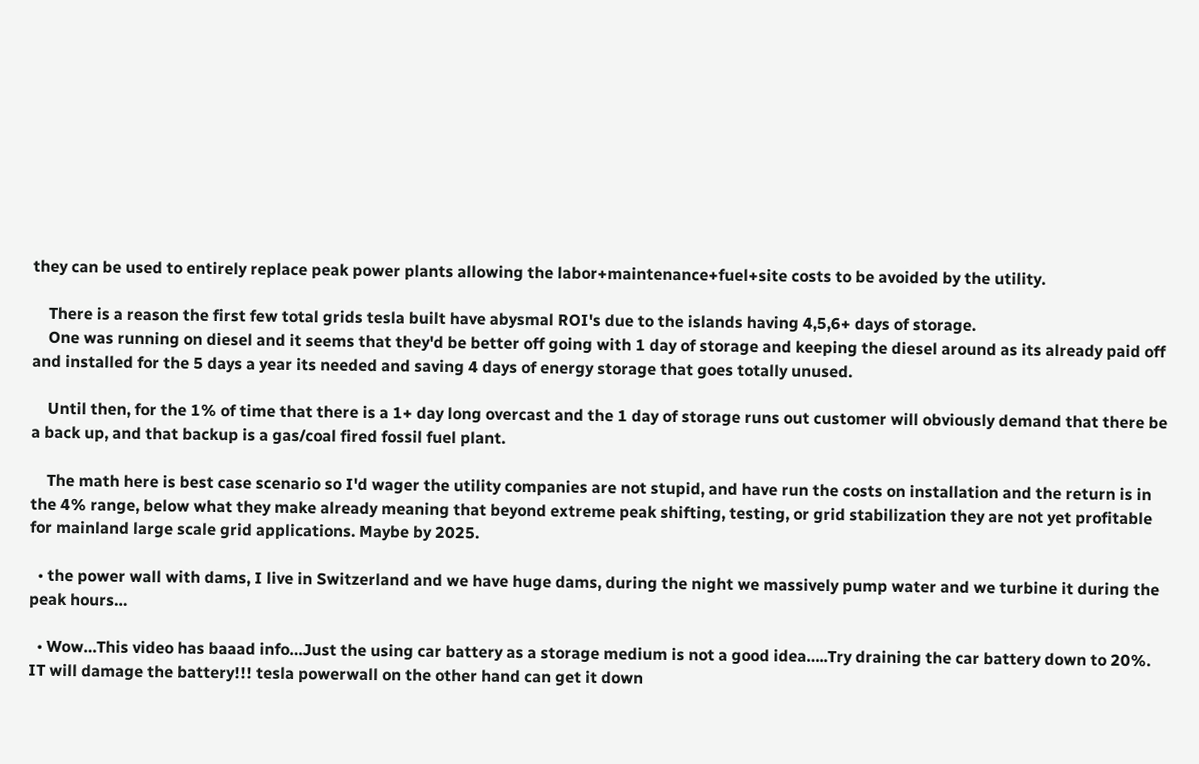they can be used to entirely replace peak power plants allowing the labor+maintenance+fuel+site costs to be avoided by the utility.

    There is a reason the first few total grids tesla built have abysmal ROI's due to the islands having 4,5,6+ days of storage.
    One was running on diesel and it seems that they'd be better off going with 1 day of storage and keeping the diesel around as its already paid off and installed for the 5 days a year its needed and saving 4 days of energy storage that goes totally unused.

    Until then, for the 1% of time that there is a 1+ day long overcast and the 1 day of storage runs out customer will obviously demand that there be a back up, and that backup is a gas/coal fired fossil fuel plant.

    The math here is best case scenario so I'd wager the utility companies are not stupid, and have run the costs on installation and the return is in the 4% range, below what they make already meaning that beyond extreme peak shifting, testing, or grid stabilization they are not yet profitable for mainland large scale grid applications. Maybe by 2025.

  • the power wall with dams, I live in Switzerland and we have huge dams, during the night we massively pump water and we turbine it during the peak hours…

  • Wow…This video has baaad info…Just the using car battery as a storage medium is not a good idea…..Try draining the car battery down to 20%. IT will damage the battery!!! tesla powerwall on the other hand can get it down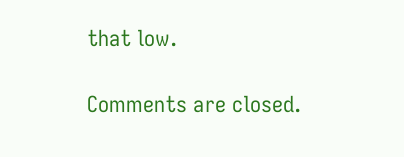that low.

Comments are closed.